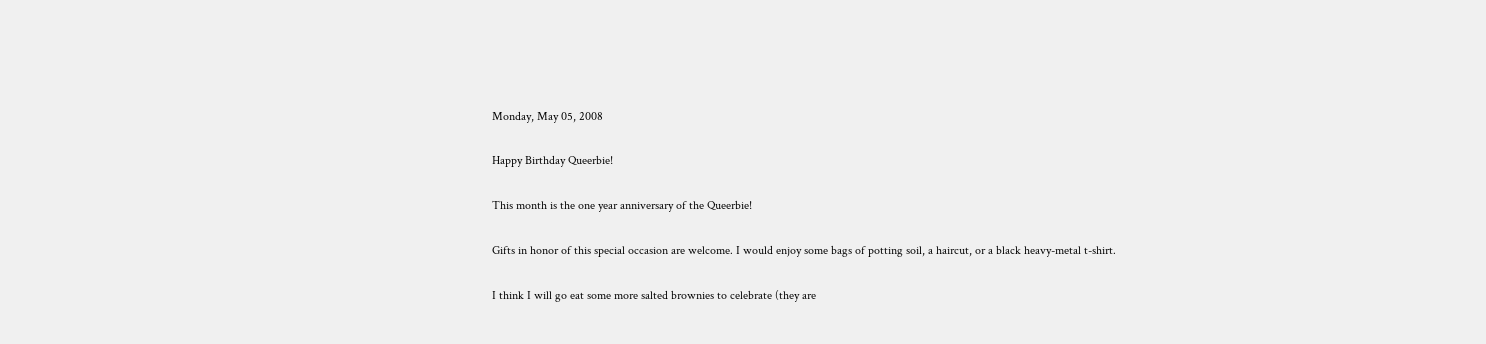Monday, May 05, 2008

Happy Birthday Queerbie!

This month is the one year anniversary of the Queerbie!

Gifts in honor of this special occasion are welcome. I would enjoy some bags of potting soil, a haircut, or a black heavy-metal t-shirt.

I think I will go eat some more salted brownies to celebrate (they are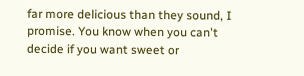far more delicious than they sound, I promise. You know when you can't decide if you want sweet or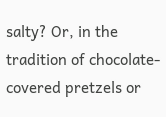salty? Or, in the tradition of chocolate-covered pretzels or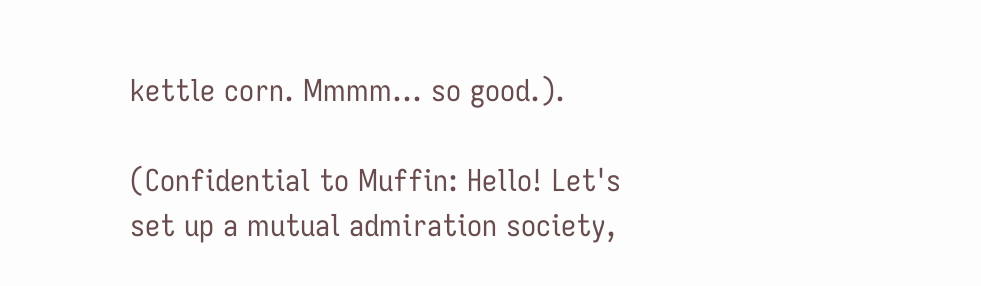kettle corn. Mmmm... so good.).

(Confidential to Muffin: Hello! Let's set up a mutual admiration society,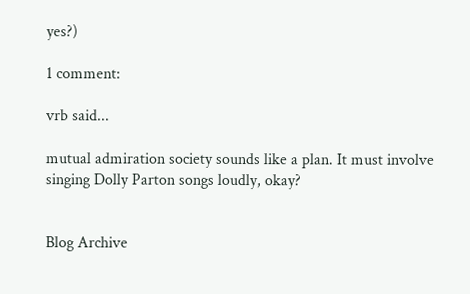yes?)

1 comment:

vrb said...

mutual admiration society sounds like a plan. It must involve singing Dolly Parton songs loudly, okay?


Blog Archive